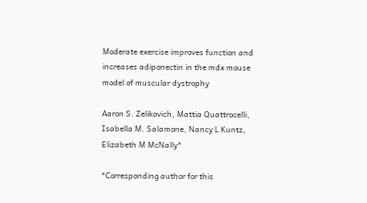Moderate exercise improves function and increases adiponectin in the mdx mouse model of muscular dystrophy

Aaron S. Zelikovich, Mattia Quattrocelli, Isabella M. Salamone, Nancy L Kuntz, Elizabeth M McNally*

*Corresponding author for this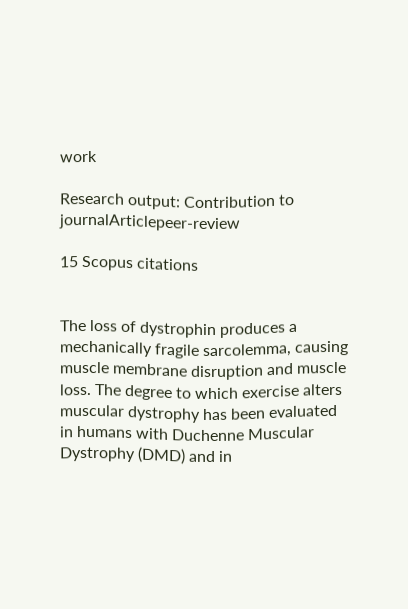work

Research output: Contribution to journalArticlepeer-review

15 Scopus citations


The loss of dystrophin produces a mechanically fragile sarcolemma, causing muscle membrane disruption and muscle loss. The degree to which exercise alters muscular dystrophy has been evaluated in humans with Duchenne Muscular Dystrophy (DMD) and in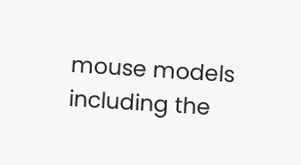mouse models including the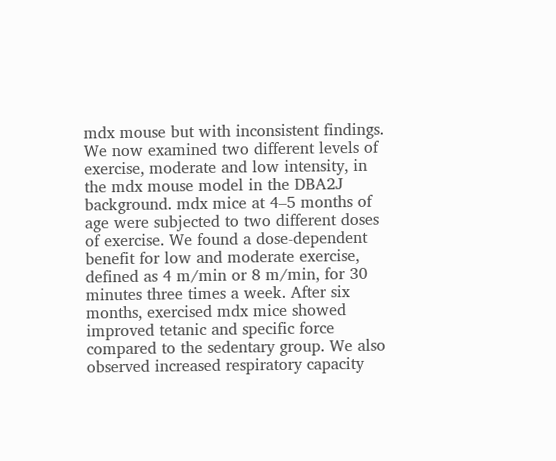mdx mouse but with inconsistent findings. We now examined two different levels of exercise, moderate and low intensity, in the mdx mouse model in the DBA2J background. mdx mice at 4–5 months of age were subjected to two different doses of exercise. We found a dose-dependent benefit for low and moderate exercise, defined as 4 m/min or 8 m/min, for 30 minutes three times a week. After six months, exercised mdx mice showed improved tetanic and specific force compared to the sedentary group. We also observed increased respiratory capacity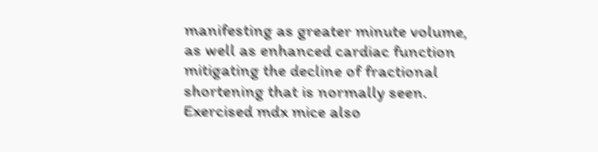manifesting as greater minute volume, as well as enhanced cardiac function mitigating the decline of fractional shortening that is normally seen. Exercised mdx mice also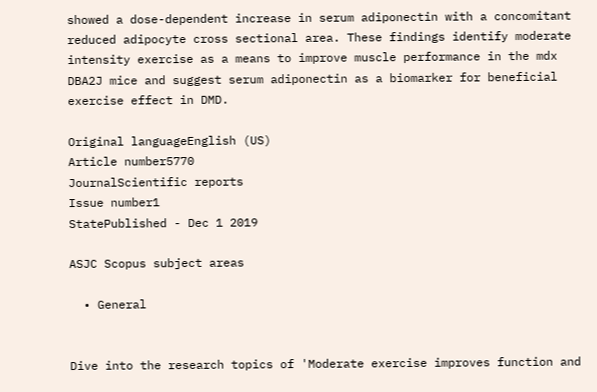showed a dose-dependent increase in serum adiponectin with a concomitant reduced adipocyte cross sectional area. These findings identify moderate intensity exercise as a means to improve muscle performance in the mdx DBA2J mice and suggest serum adiponectin as a biomarker for beneficial exercise effect in DMD.

Original languageEnglish (US)
Article number5770
JournalScientific reports
Issue number1
StatePublished - Dec 1 2019

ASJC Scopus subject areas

  • General


Dive into the research topics of 'Moderate exercise improves function and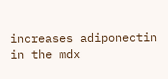increases adiponectin in the mdx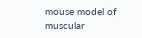mouse model of muscular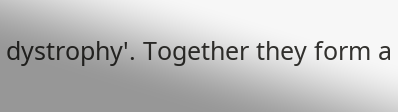dystrophy'. Together they form a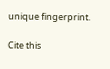unique fingerprint.

Cite this